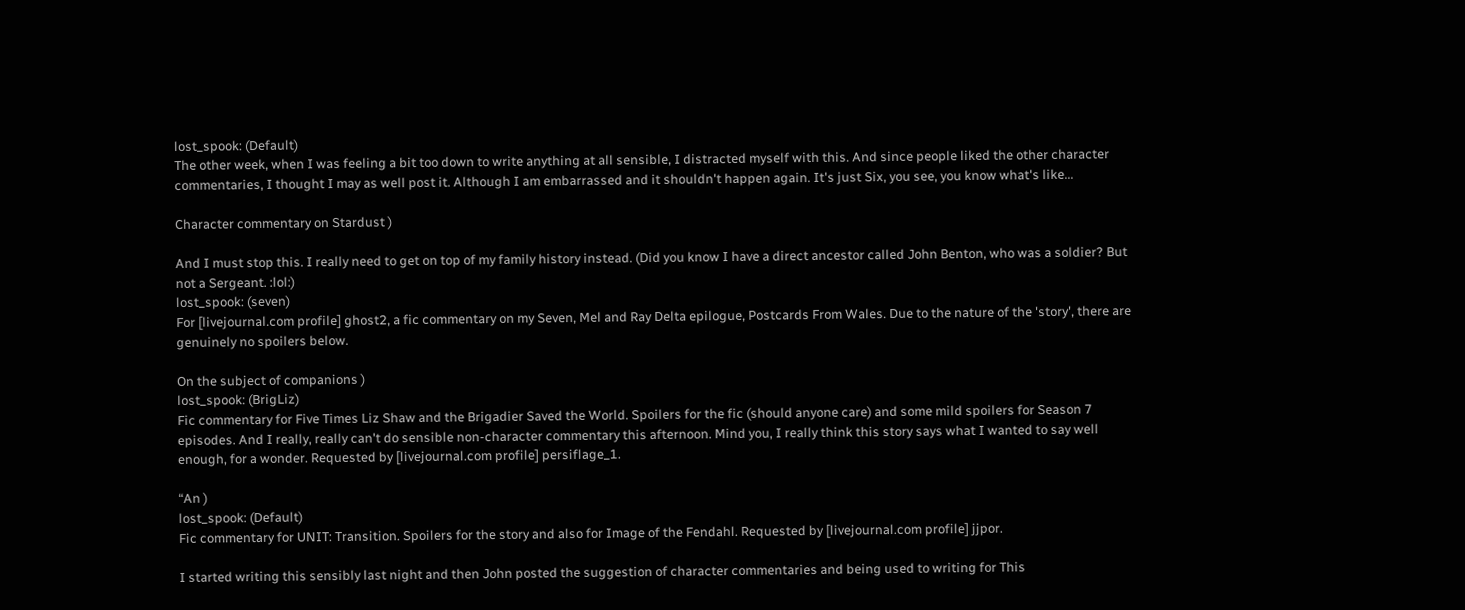lost_spook: (Default)
The other week, when I was feeling a bit too down to write anything at all sensible, I distracted myself with this. And since people liked the other character commentaries, I thought I may as well post it. Although I am embarrassed and it shouldn't happen again. It's just Six, you see, you know what's like...

Character commentary on Stardust )

And I must stop this. I really need to get on top of my family history instead. (Did you know I have a direct ancestor called John Benton, who was a soldier? But not a Sergeant. :lol:)
lost_spook: (seven)
For [livejournal.com profile] ghost2, a fic commentary on my Seven, Mel and Ray Delta epilogue, Postcards From Wales. Due to the nature of the 'story', there are genuinely no spoilers below.

On the subject of companions )
lost_spook: (BrigLiz)
Fic commentary for Five Times Liz Shaw and the Brigadier Saved the World. Spoilers for the fic (should anyone care) and some mild spoilers for Season 7 episodes. And I really, really can't do sensible non-character commentary this afternoon. Mind you, I really think this story says what I wanted to say well enough, for a wonder. Requested by [livejournal.com profile] persiflage_1.

“An )
lost_spook: (Default)
Fic commentary for UNIT: Transition. Spoilers for the story and also for Image of the Fendahl. Requested by [livejournal.com profile] jjpor.

I started writing this sensibly last night and then John posted the suggestion of character commentaries and being used to writing for This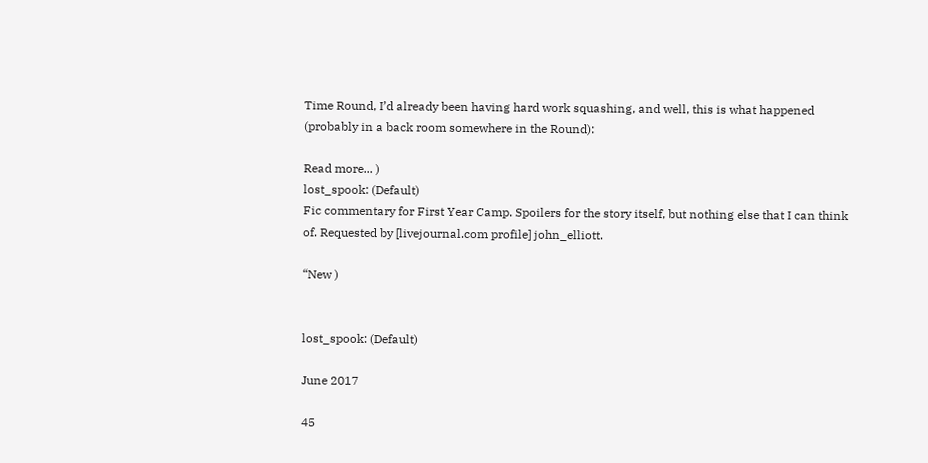Time Round, I’d already been having hard work squashing, and well, this is what happened (probably in a back room somewhere in the Round):

Read more... )
lost_spook: (Default)
Fic commentary for First Year Camp. Spoilers for the story itself, but nothing else that I can think of. Requested by [livejournal.com profile] john_elliott.

“New )


lost_spook: (Default)

June 2017

45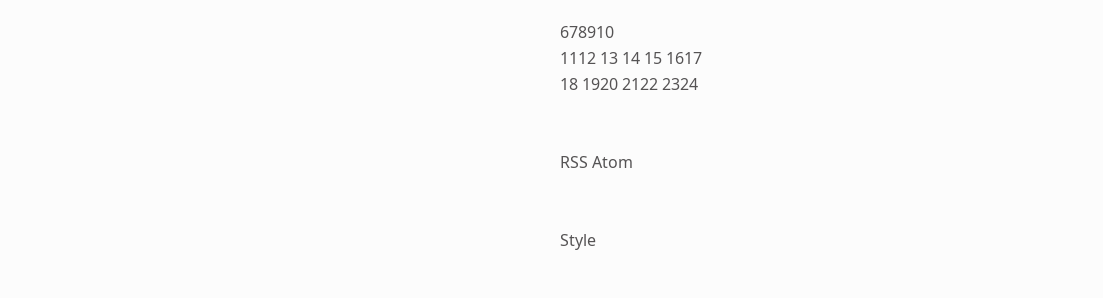678910
1112 13 14 15 1617
18 1920 2122 2324


RSS Atom


Style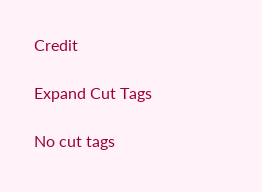Credit

Expand Cut Tags

No cut tags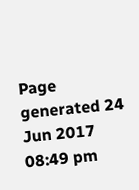Page generated 24 Jun 2017 08:49 pm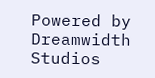Powered by Dreamwidth Studios